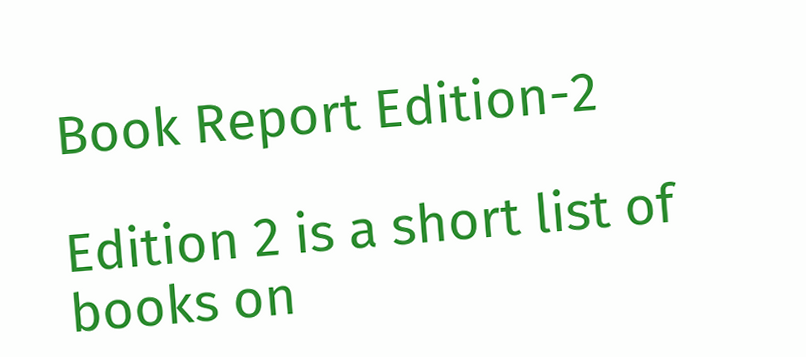Book Report Edition-2

Edition 2 is a short list of books on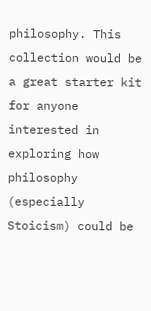philosophy. This collection would be a great starter kit for anyone interested in exploring how philosophy (especially Stoicism) could be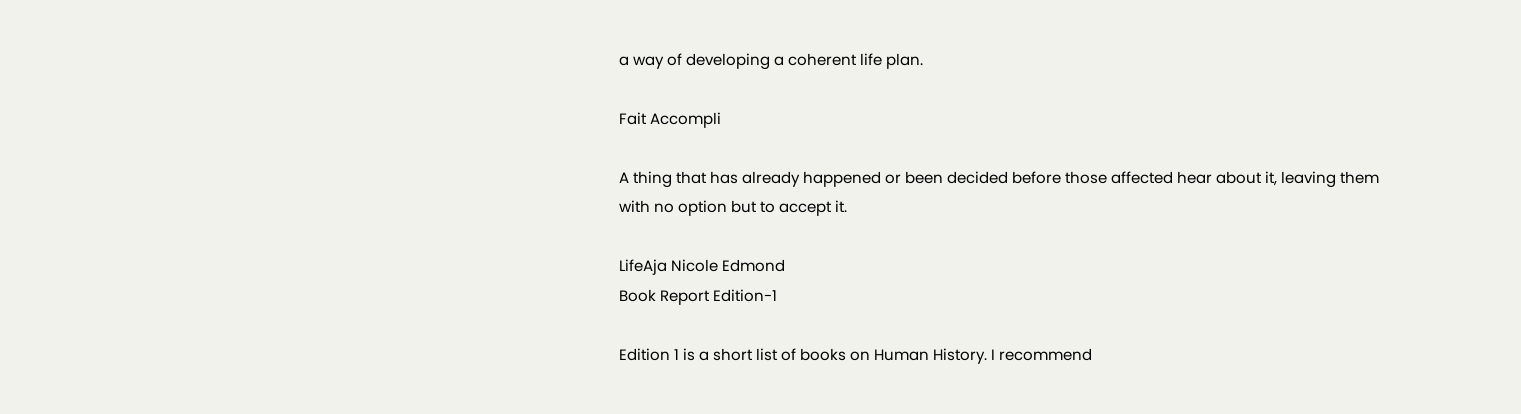a way of developing a coherent life plan.

Fait Accompli

A thing that has already happened or been decided before those affected hear about it, leaving them with no option but to accept it.

LifeAja Nicole Edmond
Book Report Edition-1

Edition 1 is a short list of books on Human History. I recommend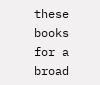these books for a broad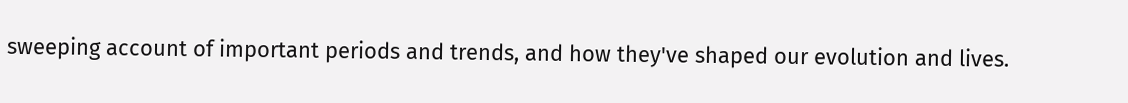sweeping account of important periods and trends, and how they've shaped our evolution and lives.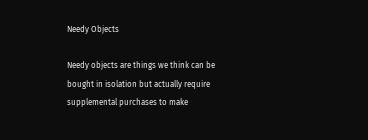Needy Objects

Needy objects are things we think can be bought in isolation but actually require supplemental purchases to make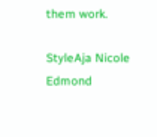them work.

StyleAja Nicole Edmond